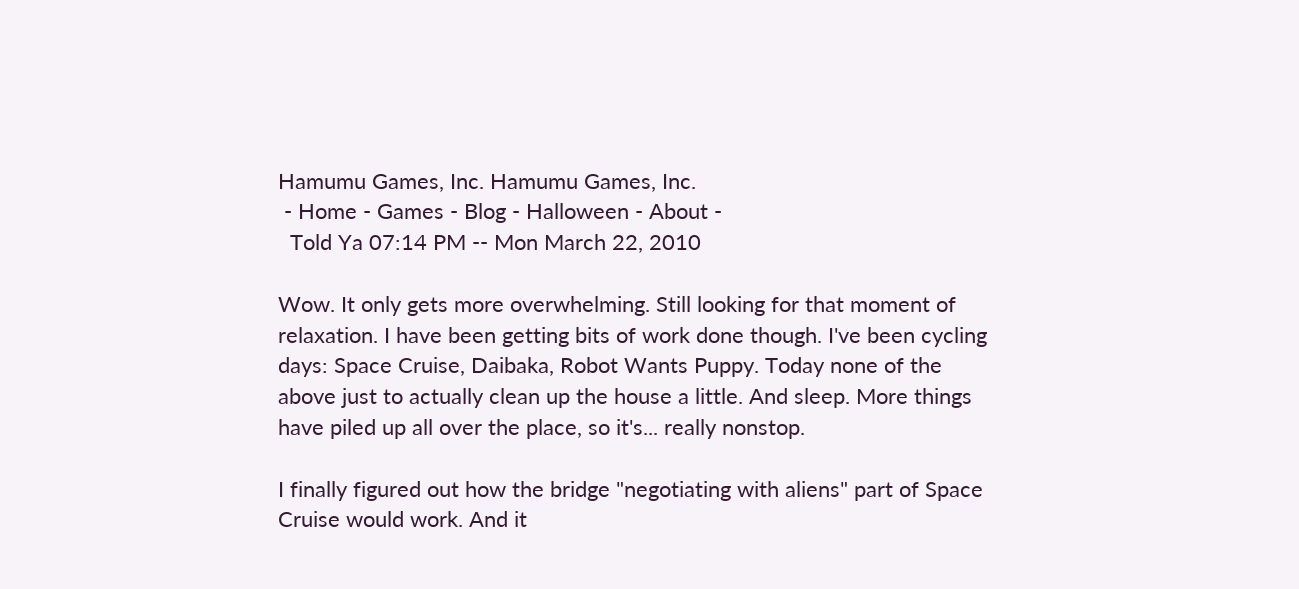Hamumu Games, Inc. Hamumu Games, Inc.
 - Home - Games - Blog - Halloween - About -
  Told Ya 07:14 PM -- Mon March 22, 2010

Wow. It only gets more overwhelming. Still looking for that moment of relaxation. I have been getting bits of work done though. I've been cycling days: Space Cruise, Daibaka, Robot Wants Puppy. Today none of the above just to actually clean up the house a little. And sleep. More things have piled up all over the place, so it's... really nonstop.

I finally figured out how the bridge "negotiating with aliens" part of Space Cruise would work. And it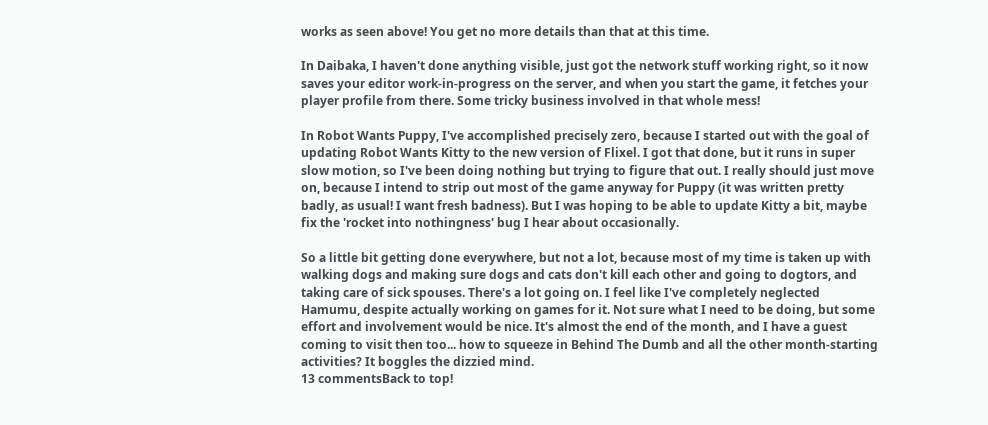works as seen above! You get no more details than that at this time.

In Daibaka, I haven't done anything visible, just got the network stuff working right, so it now saves your editor work-in-progress on the server, and when you start the game, it fetches your player profile from there. Some tricky business involved in that whole mess!

In Robot Wants Puppy, I've accomplished precisely zero, because I started out with the goal of updating Robot Wants Kitty to the new version of Flixel. I got that done, but it runs in super slow motion, so I've been doing nothing but trying to figure that out. I really should just move on, because I intend to strip out most of the game anyway for Puppy (it was written pretty badly, as usual! I want fresh badness). But I was hoping to be able to update Kitty a bit, maybe fix the 'rocket into nothingness' bug I hear about occasionally.

So a little bit getting done everywhere, but not a lot, because most of my time is taken up with walking dogs and making sure dogs and cats don't kill each other and going to dogtors, and taking care of sick spouses. There's a lot going on. I feel like I've completely neglected Hamumu, despite actually working on games for it. Not sure what I need to be doing, but some effort and involvement would be nice. It's almost the end of the month, and I have a guest coming to visit then too... how to squeeze in Behind The Dumb and all the other month-starting activities? It boggles the dizzied mind.
13 commentsBack to top!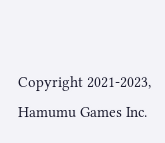Copyright 2021-2023, Hamumu Games Inc.